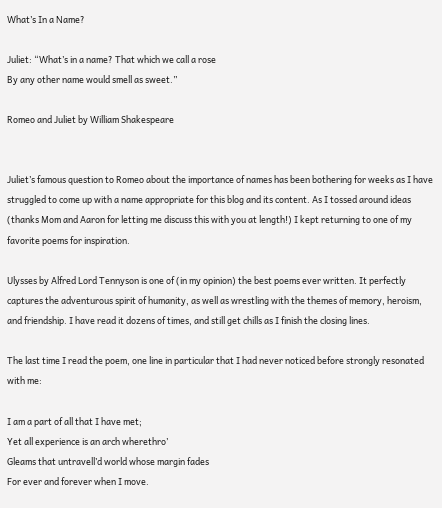What’s In a Name?

Juliet: “What’s in a name? That which we call a rose
By any other name would smell as sweet.”

Romeo and Juliet by William Shakespeare


Juliet’s famous question to Romeo about the importance of names has been bothering for weeks as I have struggled to come up with a name appropriate for this blog and its content. As I tossed around ideas (thanks Mom and Aaron for letting me discuss this with you at length!) I kept returning to one of my favorite poems for inspiration.

Ulysses by Alfred Lord Tennyson is one of (in my opinion) the best poems ever written. It perfectly captures the adventurous spirit of humanity, as well as wrestling with the themes of memory, heroism, and friendship. I have read it dozens of times, and still get chills as I finish the closing lines.

The last time I read the poem, one line in particular that I had never noticed before strongly resonated with me:

I am a part of all that I have met;
Yet all experience is an arch wherethro’
Gleams that untravell’d world whose margin fades
For ever and forever when I move.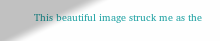This beautiful image struck me as the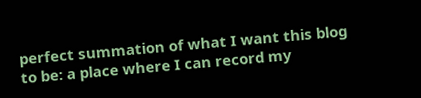perfect summation of what I want this blog to be: a place where I can record my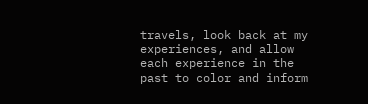travels, look back at my experiences, and allow each experience in the past to color and inform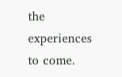the experiences to come.